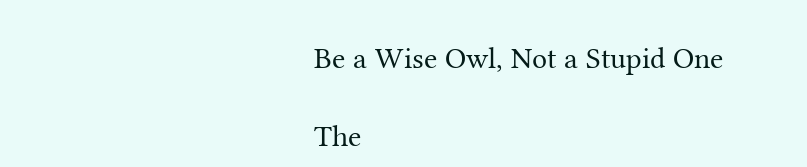Be a Wise Owl, Not a Stupid One

The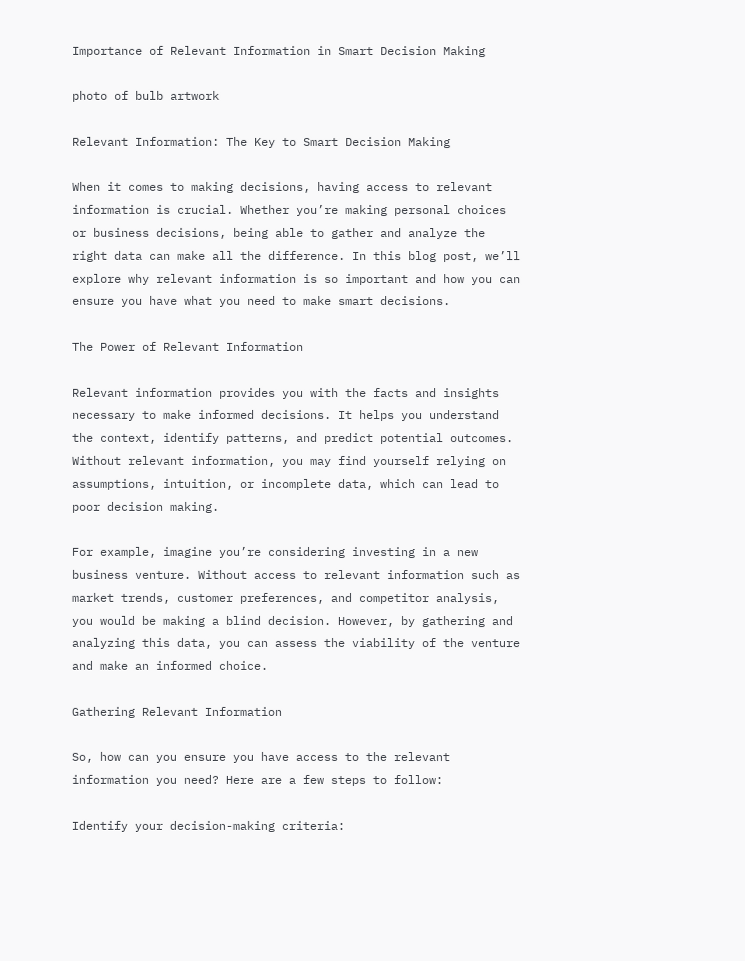Importance of Relevant Information in Smart Decision Making

photo of bulb artwork

Relevant Information: The Key to Smart Decision Making

When it comes to making decisions, having access to relevant information is crucial. Whether you’re making personal choices or business decisions, being able to gather and analyze the right data can make all the difference. In this blog post, we’ll explore why relevant information is so important and how you can ensure you have what you need to make smart decisions.

The Power of Relevant Information

Relevant information provides you with the facts and insights necessary to make informed decisions. It helps you understand the context, identify patterns, and predict potential outcomes. Without relevant information, you may find yourself relying on assumptions, intuition, or incomplete data, which can lead to poor decision making.

For example, imagine you’re considering investing in a new business venture. Without access to relevant information such as market trends, customer preferences, and competitor analysis, you would be making a blind decision. However, by gathering and analyzing this data, you can assess the viability of the venture and make an informed choice.

Gathering Relevant Information

So, how can you ensure you have access to the relevant information you need? Here are a few steps to follow:

Identify your decision-making criteria: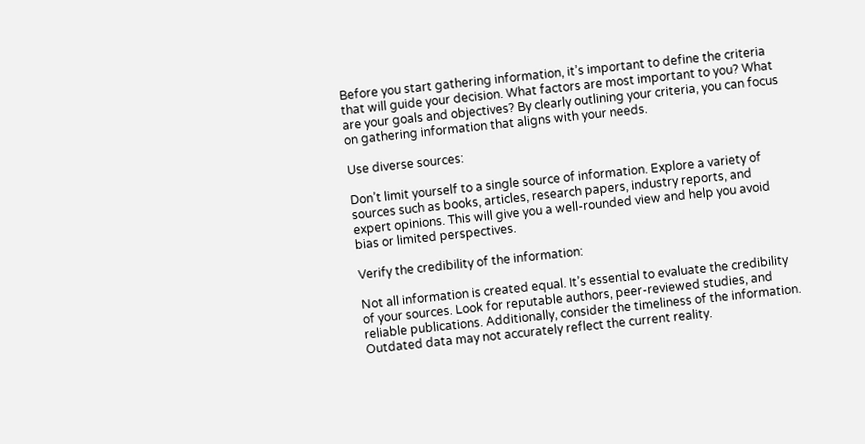Before you start gathering information, it’s important to define the criteria that will guide your decision. What factors are most important to you? What are your goals and objectives? By clearly outlining your criteria, you can focus on gathering information that aligns with your needs.

Use diverse sources:

Don’t limit yourself to a single source of information. Explore a variety of sources such as books, articles, research papers, industry reports, and expert opinions. This will give you a well-rounded view and help you avoid bias or limited perspectives.

Verify the credibility of the information:

Not all information is created equal. It’s essential to evaluate the credibility of your sources. Look for reputable authors, peer-reviewed studies, and reliable publications. Additionally, consider the timeliness of the information. Outdated data may not accurately reflect the current reality.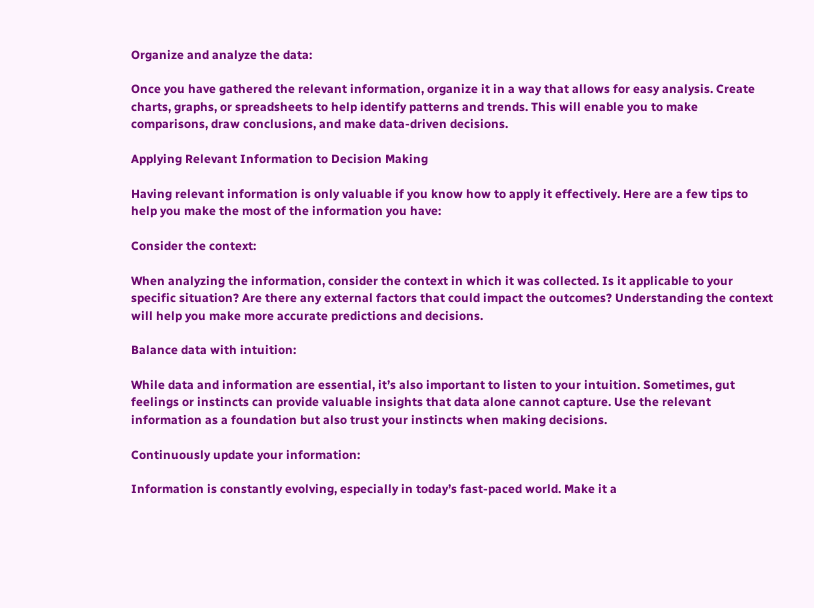Organize and analyze the data:

Once you have gathered the relevant information, organize it in a way that allows for easy analysis. Create charts, graphs, or spreadsheets to help identify patterns and trends. This will enable you to make comparisons, draw conclusions, and make data-driven decisions.

Applying Relevant Information to Decision Making

Having relevant information is only valuable if you know how to apply it effectively. Here are a few tips to help you make the most of the information you have:

Consider the context:

When analyzing the information, consider the context in which it was collected. Is it applicable to your specific situation? Are there any external factors that could impact the outcomes? Understanding the context will help you make more accurate predictions and decisions.

Balance data with intuition:

While data and information are essential, it’s also important to listen to your intuition. Sometimes, gut feelings or instincts can provide valuable insights that data alone cannot capture. Use the relevant information as a foundation but also trust your instincts when making decisions.

Continuously update your information:

Information is constantly evolving, especially in today’s fast-paced world. Make it a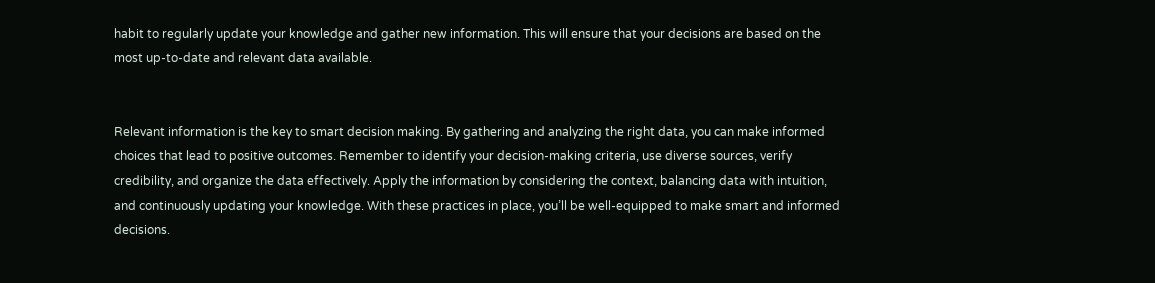habit to regularly update your knowledge and gather new information. This will ensure that your decisions are based on the most up-to-date and relevant data available.


Relevant information is the key to smart decision making. By gathering and analyzing the right data, you can make informed choices that lead to positive outcomes. Remember to identify your decision-making criteria, use diverse sources, verify credibility, and organize the data effectively. Apply the information by considering the context, balancing data with intuition, and continuously updating your knowledge. With these practices in place, you’ll be well-equipped to make smart and informed decisions.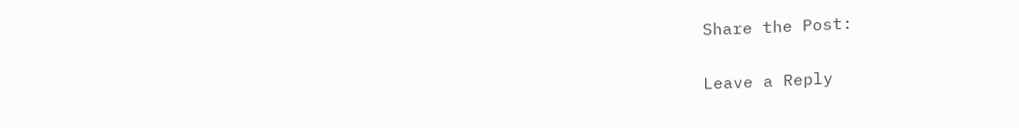Share the Post:

Leave a Reply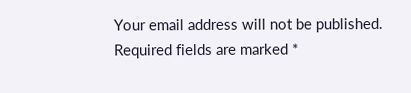Your email address will not be published. Required fields are marked *